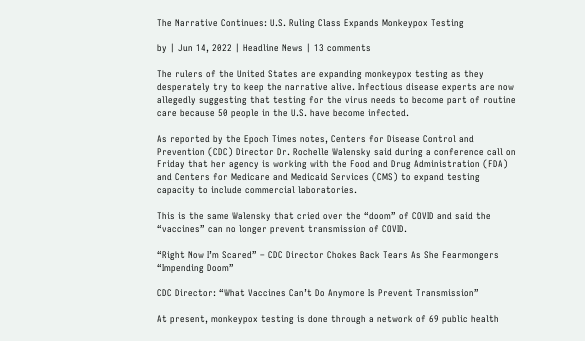The Narrative Continues: U.S. Ruling Class Expands Monkeypox Testing

by | Jun 14, 2022 | Headline News | 13 comments

The rulers of the United States are expanding monkeypox testing as they desperately try to keep the narrative alive. Infectious disease experts are now allegedly suggesting that testing for the virus needs to become part of routine care because 50 people in the U.S. have become infected.

As reported by the Epoch Times notes, Centers for Disease Control and Prevention (CDC) Director Dr. Rochelle Walensky said during a conference call on Friday that her agency is working with the Food and Drug Administration (FDA) and Centers for Medicare and Medicaid Services (CMS) to expand testing capacity to include commercial laboratories.

This is the same Walensky that cried over the “doom” of COVID and said the “vaccines” can no longer prevent transmission of COVID.

“Right Now I’m Scared” – CDC Director Chokes Back Tears As She Fearmongers “Impending Doom”

CDC Director: “What Vaccines Can’t Do Anymore Is Prevent Transmission”

At present, monkeypox testing is done through a network of 69 public health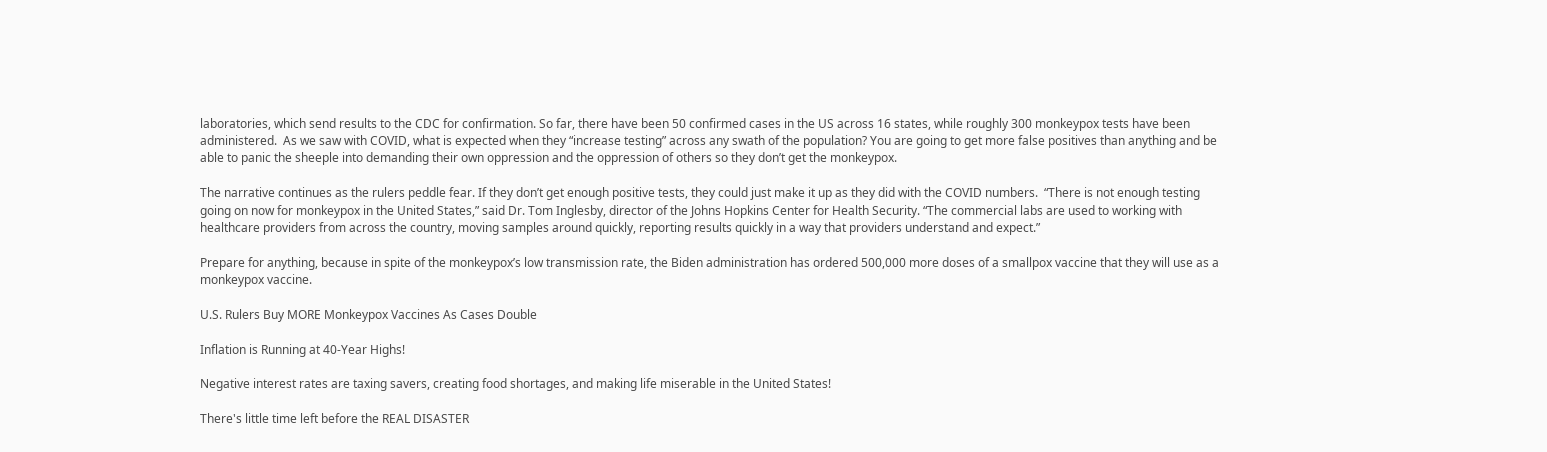laboratories, which send results to the CDC for confirmation. So far, there have been 50 confirmed cases in the US across 16 states, while roughly 300 monkeypox tests have been administered.  As we saw with COVID, what is expected when they “increase testing” across any swath of the population? You are going to get more false positives than anything and be able to panic the sheeple into demanding their own oppression and the oppression of others so they don’t get the monkeypox.

The narrative continues as the rulers peddle fear. If they don’t get enough positive tests, they could just make it up as they did with the COVID numbers.  “There is not enough testing going on now for monkeypox in the United States,” said Dr. Tom Inglesby, director of the Johns Hopkins Center for Health Security. “The commercial labs are used to working with healthcare providers from across the country, moving samples around quickly, reporting results quickly in a way that providers understand and expect.”

Prepare for anything, because in spite of the monkeypox’s low transmission rate, the Biden administration has ordered 500,000 more doses of a smallpox vaccine that they will use as a monkeypox vaccine.

U.S. Rulers Buy MORE Monkeypox Vaccines As Cases Double

Inflation is Running at 40-Year Highs!

Negative interest rates are taxing savers, creating food shortages, and making life miserable in the United States!

There's little time left before the REAL DISASTER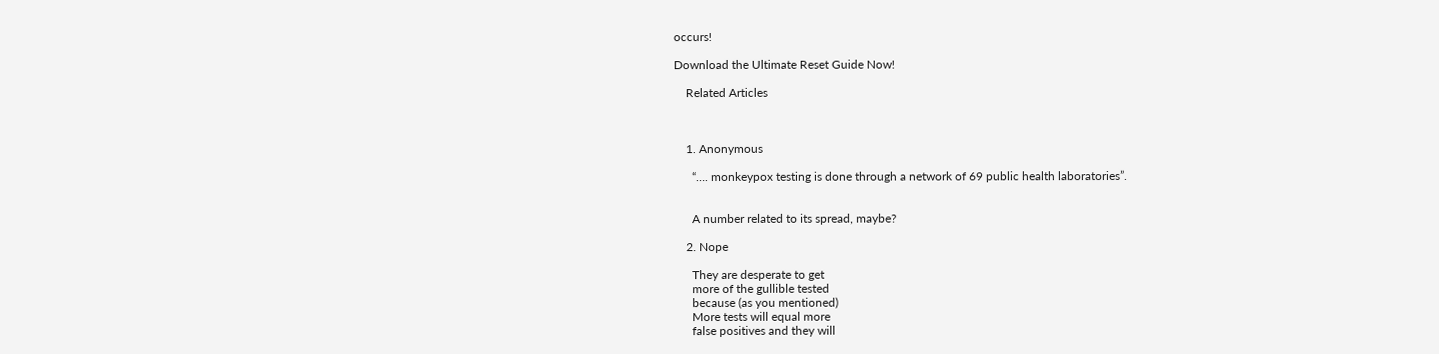occurs!

Download the Ultimate Reset Guide Now!

    Related Articles



    1. Anonymous

      “…. monkeypox testing is done through a network of 69 public health laboratories”.


      A number related to its spread, maybe?

    2. Nope

      They are desperate to get
      more of the gullible tested
      because (as you mentioned)
      More tests will equal more
      false positives and they will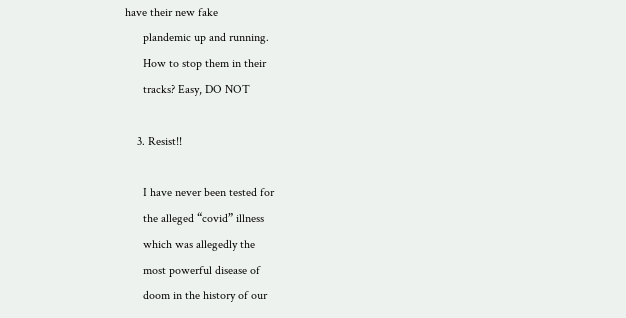have their new fake
      plandemic up and running.
      How to stop them in their
      tracks? Easy, DO NOT

    3. Resist!!

      I have never been tested for
      the alleged “covid” illness
      which was allegedly the
      most powerful disease of
      doom in the history of our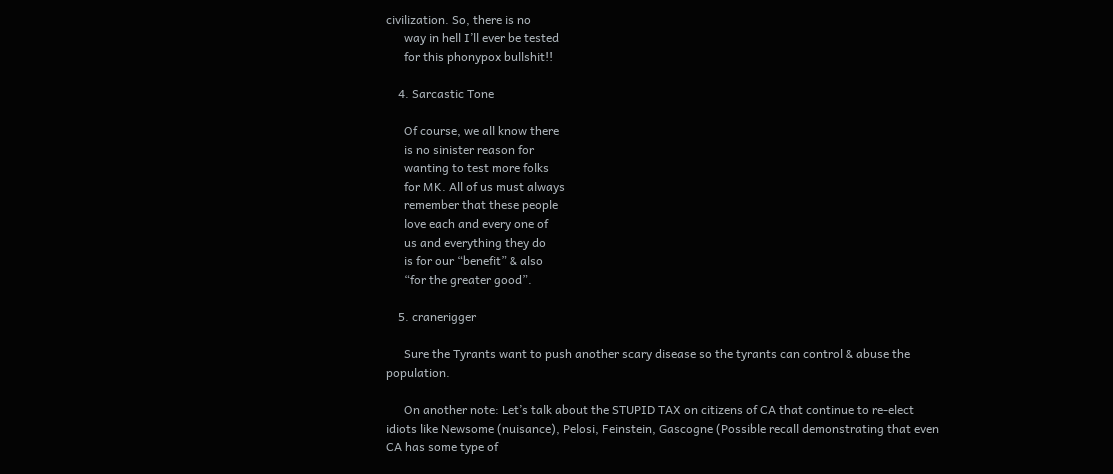civilization. So, there is no
      way in hell I’ll ever be tested
      for this phonypox bullshit!!

    4. Sarcastic Tone

      Of course, we all know there
      is no sinister reason for
      wanting to test more folks
      for MK. All of us must always
      remember that these people
      love each and every one of
      us and everything they do
      is for our “benefit” & also
      “for the greater good”.

    5. cranerigger

      Sure the Tyrants want to push another scary disease so the tyrants can control & abuse the population.

      On another note: Let’s talk about the STUPID TAX on citizens of CA that continue to re-elect idiots like Newsome (nuisance), Pelosi, Feinstein, Gascogne (Possible recall demonstrating that even CA has some type of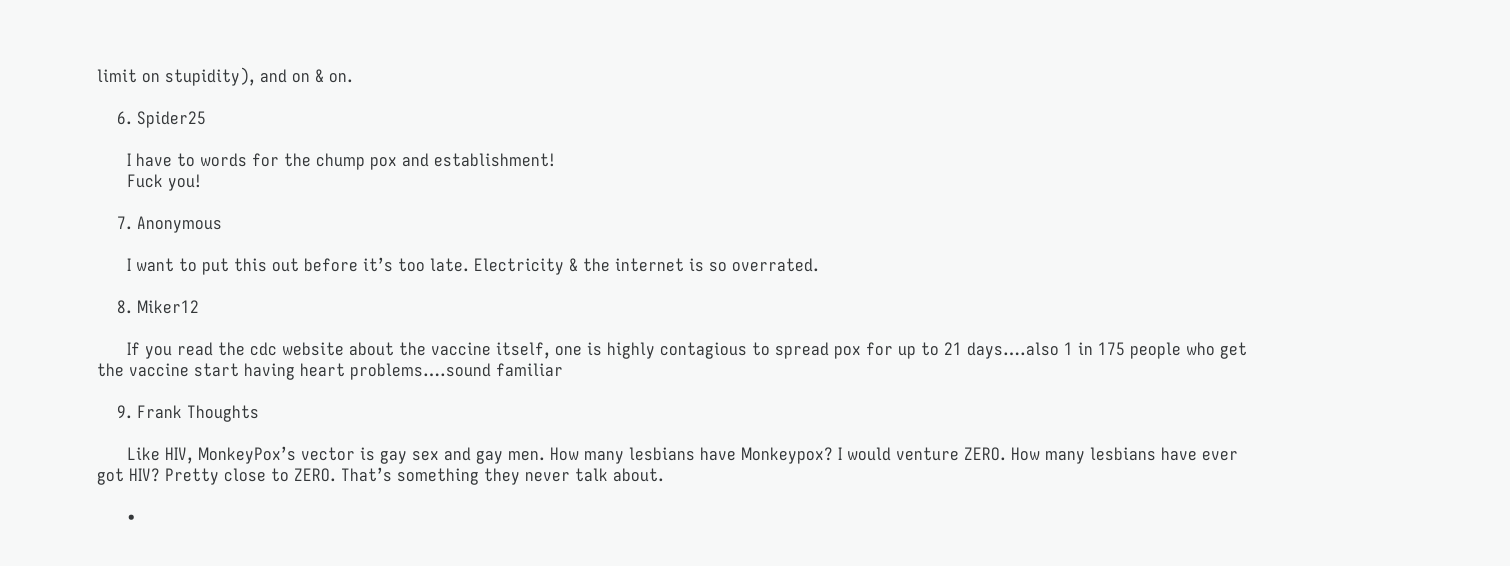limit on stupidity), and on & on.

    6. Spider25

      I have to words for the chump pox and establishment!
      Fuck you!

    7. Anonymous

      I want to put this out before it’s too late. Electricity & the internet is so overrated.

    8. Miker12

      If you read the cdc website about the vaccine itself, one is highly contagious to spread pox for up to 21 days….also 1 in 175 people who get the vaccine start having heart problems….sound familiar

    9. Frank Thoughts

      Like HIV, MonkeyPox’s vector is gay sex and gay men. How many lesbians have Monkeypox? I would venture ZERO. How many lesbians have ever got HIV? Pretty close to ZERO. That’s something they never talk about.

      •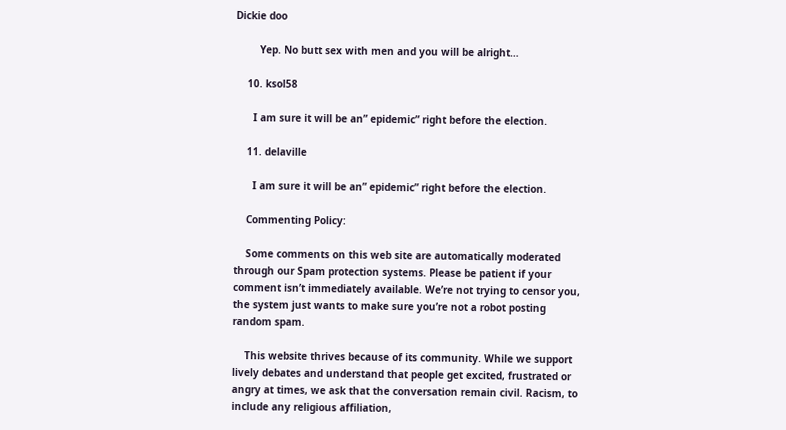Dickie doo

        Yep. No butt sex with men and you will be alright…

    10. ksol58

      I am sure it will be an” epidemic” right before the election.

    11. delaville

      I am sure it will be an” epidemic” right before the election.

    Commenting Policy:

    Some comments on this web site are automatically moderated through our Spam protection systems. Please be patient if your comment isn’t immediately available. We’re not trying to censor you, the system just wants to make sure you’re not a robot posting random spam.

    This website thrives because of its community. While we support lively debates and understand that people get excited, frustrated or angry at times, we ask that the conversation remain civil. Racism, to include any religious affiliation,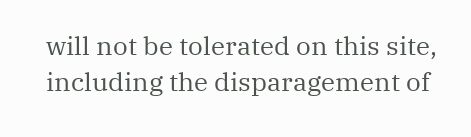will not be tolerated on this site, including the disparagement of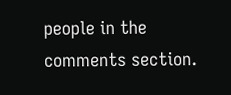people in the comments section.